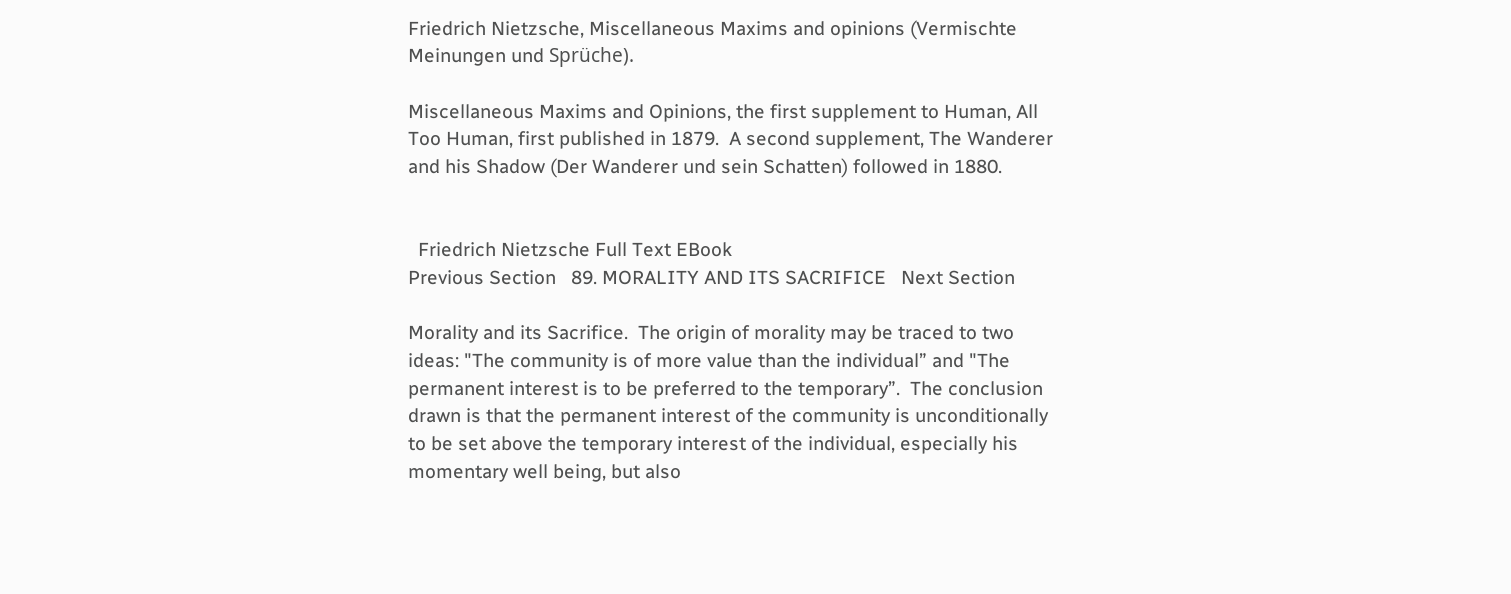Friedrich Nietzsche, Miscellaneous Maxims and opinions (Vermischte Meinungen und Sprüche).

Miscellaneous Maxims and Opinions, the first supplement to Human, All Too Human, first published in 1879.  A second supplement, The Wanderer and his Shadow (Der Wanderer und sein Schatten) followed in 1880.


  Friedrich Nietzsche Full Text EBook
Previous Section   89. MORALITY AND ITS SACRIFICE   Next Section

Morality and its Sacrifice.  The origin of morality may be traced to two ideas: "The community is of more value than the individual” and "The permanent interest is to be preferred to the temporary”.  The conclusion drawn is that the permanent interest of the community is unconditionally to be set above the temporary interest of the individual, especially his momentary well being, but also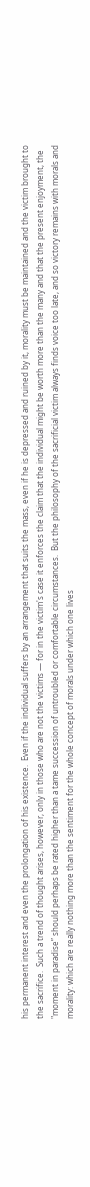his permanent interest and even the prolongation of his existence.  Even if the individual suffers by an arrangement that suits the mass, even if he is depressed and ruined by it, morality must be maintained and the victim brought to the sacrifice.  Such a trend of thought arises, however, only in those who are not the victims — for in the victim's case it enforces the claim that the individual might be worth more than the many and that the present enjoyment, the "moment in paradise” should perhaps be rated higher than a tame succession of untroubled or comfortable circumstances.  But the philosophy of the sacrificial victim always finds voice too late, and so victory remains with morals and morality: which are really nothing more than the sentiment for the whole concept of morals under which one lives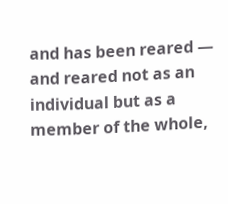and has been reared — and reared not as an individual but as a member of the whole,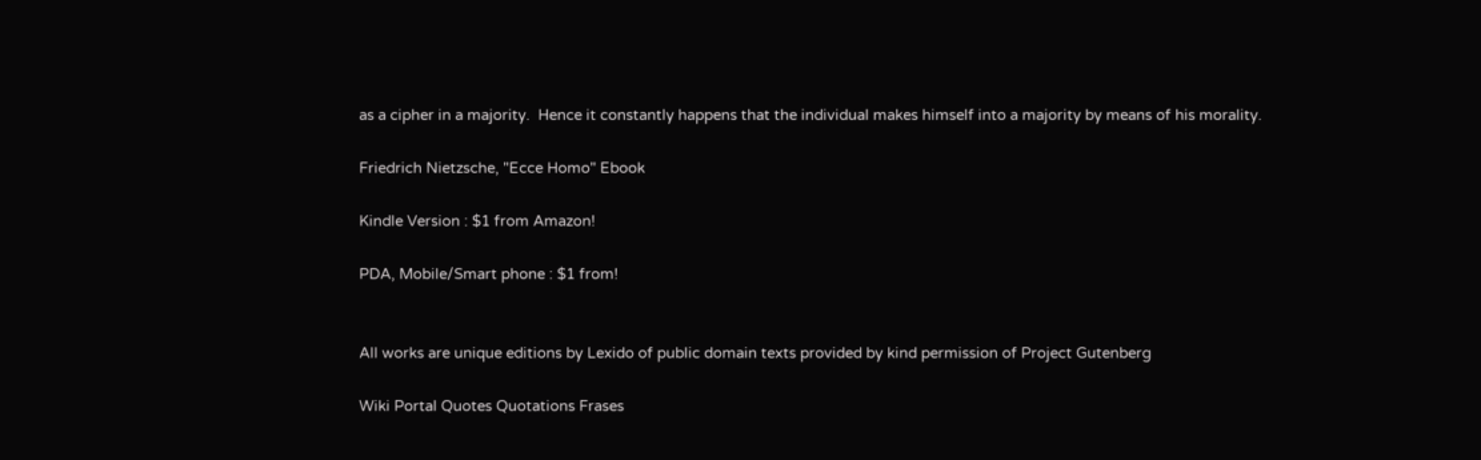as a cipher in a majority.  Hence it constantly happens that the individual makes himself into a majority by means of his morality.

Friedrich Nietzsche, "Ecce Homo" Ebook

Kindle Version : $1 from Amazon!

PDA, Mobile/Smart phone : $1 from!


All works are unique editions by Lexido of public domain texts provided by kind permission of Project Gutenberg

Wiki Portal Quotes Quotations Frases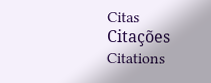Citas Citações Citations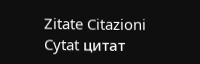Zitate Citazioni Cytat цитат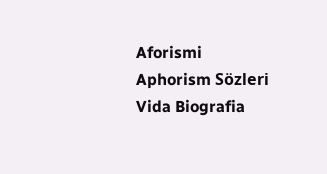Aforismi Aphorism Sözleri Vida Biografia